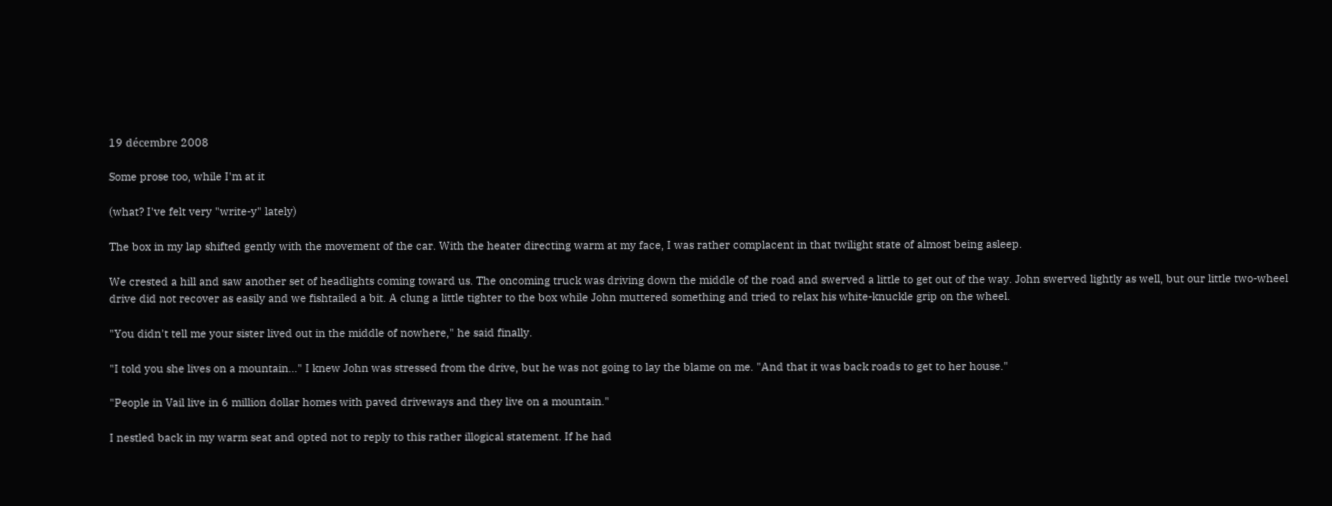19 décembre 2008

Some prose too, while I'm at it

(what? I've felt very "write-y" lately)

The box in my lap shifted gently with the movement of the car. With the heater directing warm at my face, I was rather complacent in that twilight state of almost being asleep.

We crested a hill and saw another set of headlights coming toward us. The oncoming truck was driving down the middle of the road and swerved a little to get out of the way. John swerved lightly as well, but our little two-wheel drive did not recover as easily and we fishtailed a bit. A clung a little tighter to the box while John muttered something and tried to relax his white-knuckle grip on the wheel.

"You didn't tell me your sister lived out in the middle of nowhere," he said finally.

"I told you she lives on a mountain..." I knew John was stressed from the drive, but he was not going to lay the blame on me. "And that it was back roads to get to her house."

"People in Vail live in 6 million dollar homes with paved driveways and they live on a mountain."

I nestled back in my warm seat and opted not to reply to this rather illogical statement. If he had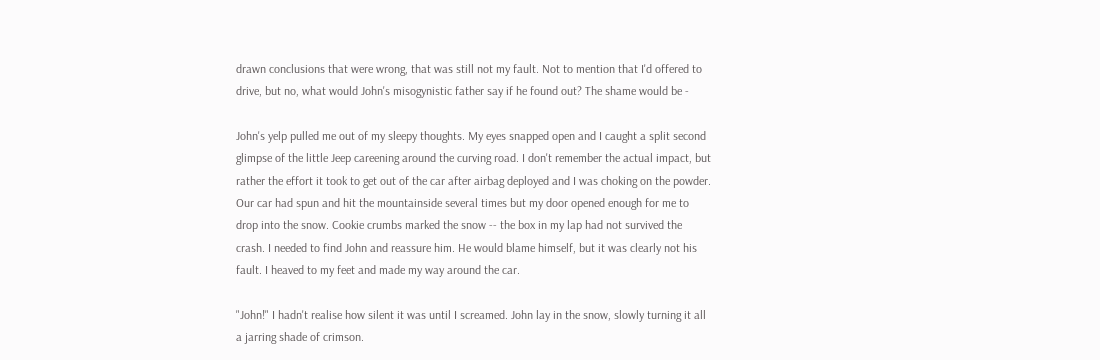drawn conclusions that were wrong, that was still not my fault. Not to mention that I'd offered to drive, but no, what would John's misogynistic father say if he found out? The shame would be -

John's yelp pulled me out of my sleepy thoughts. My eyes snapped open and I caught a split second glimpse of the little Jeep careening around the curving road. I don't remember the actual impact, but rather the effort it took to get out of the car after airbag deployed and I was choking on the powder. Our car had spun and hit the mountainside several times but my door opened enough for me to drop into the snow. Cookie crumbs marked the snow -- the box in my lap had not survived the crash. I needed to find John and reassure him. He would blame himself, but it was clearly not his fault. I heaved to my feet and made my way around the car.

"John!" I hadn't realise how silent it was until I screamed. John lay in the snow, slowly turning it all a jarring shade of crimson.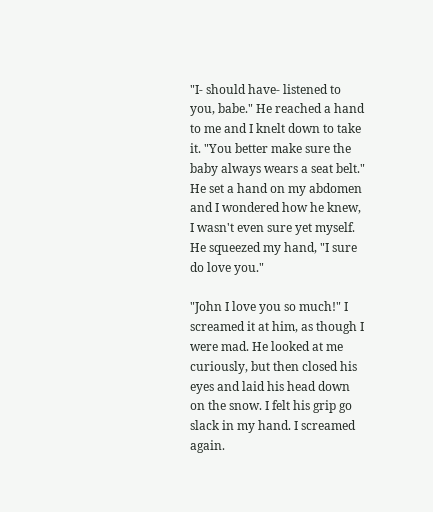"I- should have- listened to you, babe." He reached a hand to me and I knelt down to take it. "You better make sure the baby always wears a seat belt." He set a hand on my abdomen and I wondered how he knew, I wasn't even sure yet myself. He squeezed my hand, "I sure do love you."

"John I love you so much!" I screamed it at him, as though I were mad. He looked at me curiously, but then closed his eyes and laid his head down on the snow. I felt his grip go slack in my hand. I screamed again.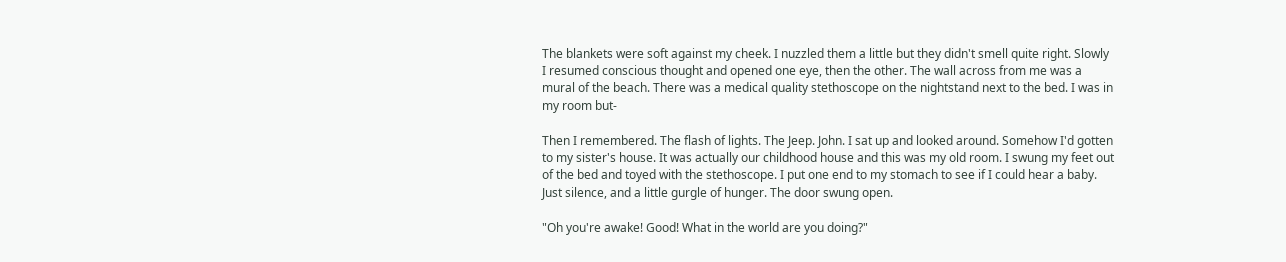The blankets were soft against my cheek. I nuzzled them a little but they didn't smell quite right. Slowly I resumed conscious thought and opened one eye, then the other. The wall across from me was a mural of the beach. There was a medical quality stethoscope on the nightstand next to the bed. I was in my room but-

Then I remembered. The flash of lights. The Jeep. John. I sat up and looked around. Somehow I'd gotten to my sister's house. It was actually our childhood house and this was my old room. I swung my feet out of the bed and toyed with the stethoscope. I put one end to my stomach to see if I could hear a baby. Just silence, and a little gurgle of hunger. The door swung open.

"Oh you're awake! Good! What in the world are you doing?"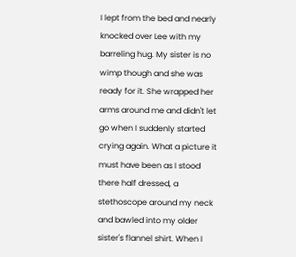I lept from the bed and nearly knocked over Lee with my barreling hug. My sister is no wimp though and she was ready for it. She wrapped her arms around me and didn't let go when I suddenly started crying again. What a picture it must have been as I stood there half dressed, a stethoscope around my neck and bawled into my older sister's flannel shirt. When I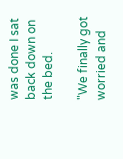was done I sat back down on the bed.

"We finally got worried and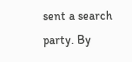sent a search party. By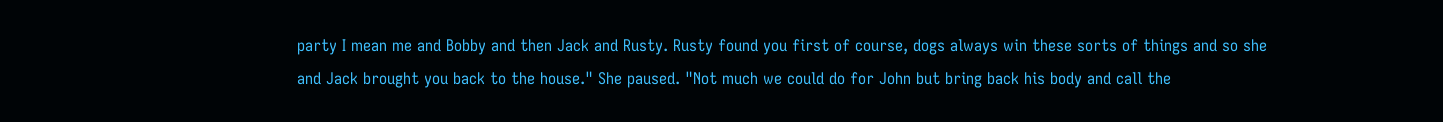party I mean me and Bobby and then Jack and Rusty. Rusty found you first of course, dogs always win these sorts of things and so she and Jack brought you back to the house." She paused. "Not much we could do for John but bring back his body and call the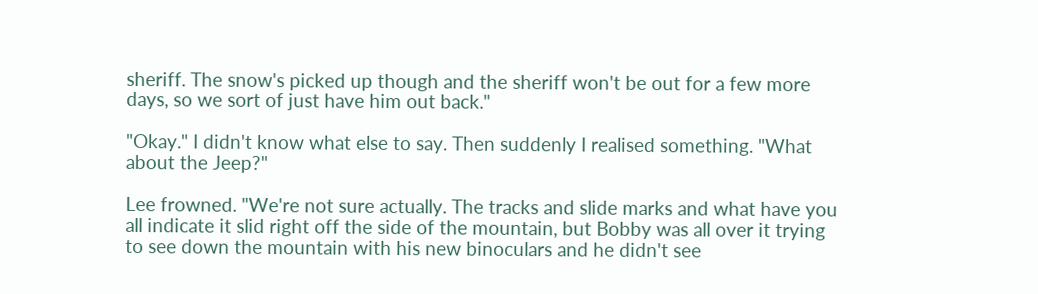sheriff. The snow's picked up though and the sheriff won't be out for a few more days, so we sort of just have him out back."

"Okay." I didn't know what else to say. Then suddenly I realised something. "What about the Jeep?"

Lee frowned. "We're not sure actually. The tracks and slide marks and what have you all indicate it slid right off the side of the mountain, but Bobby was all over it trying to see down the mountain with his new binoculars and he didn't see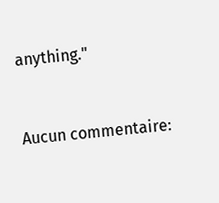anything."


Aucun commentaire: